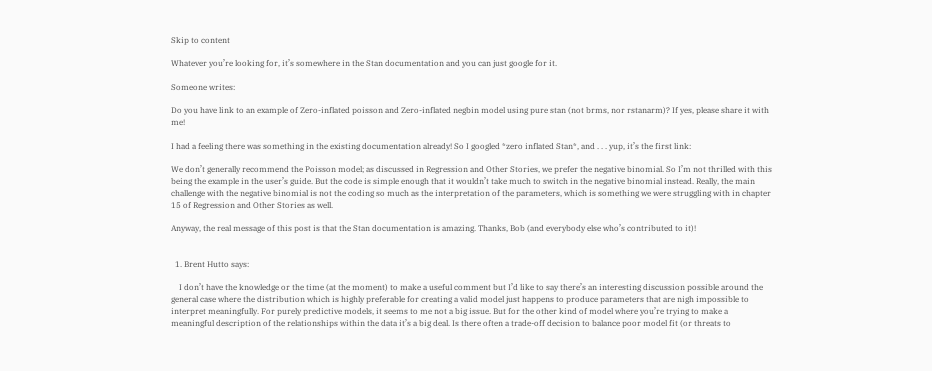Skip to content

Whatever you’re looking for, it’s somewhere in the Stan documentation and you can just google for it.

Someone writes:

Do you have link to an example of Zero-inflated poisson and Zero-inflated negbin model using pure stan (not brms, nor rstanarm)? If yes, please share it with me!

I had a feeling there was something in the existing documentation already! So I googled *zero inflated Stan*, and . . . yup, it’s the first link:

We don’t generally recommend the Poisson model; as discussed in Regression and Other Stories, we prefer the negative binomial. So I’m not thrilled with this being the example in the user’s guide. But the code is simple enough that it wouldn’t take much to switch in the negative binomial instead. Really, the main challenge with the negative binomial is not the coding so much as the interpretation of the parameters, which is something we were struggling with in chapter 15 of Regression and Other Stories as well.

Anyway, the real message of this post is that the Stan documentation is amazing. Thanks, Bob (and everybody else who’s contributed to it)!


  1. Brent Hutto says:

    I don’t have the knowledge or the time (at the moment) to make a useful comment but I’d like to say there’s an interesting discussion possible around the general case where the distribution which is highly preferable for creating a valid model just happens to produce parameters that are nigh impossible to interpret meaningfully. For purely predictive models, it seems to me not a big issue. But for the other kind of model where you’re trying to make a meaningful description of the relationships within the data it’s a big deal. Is there often a trade-off decision to balance poor model fit (or threats to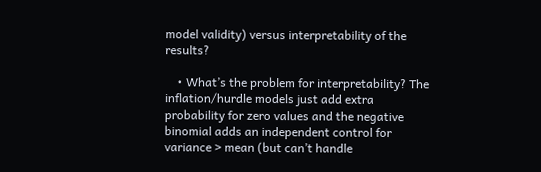model validity) versus interpretability of the results?

    • What’s the problem for interpretability? The inflation/hurdle models just add extra probability for zero values and the negative binomial adds an independent control for variance > mean (but can’t handle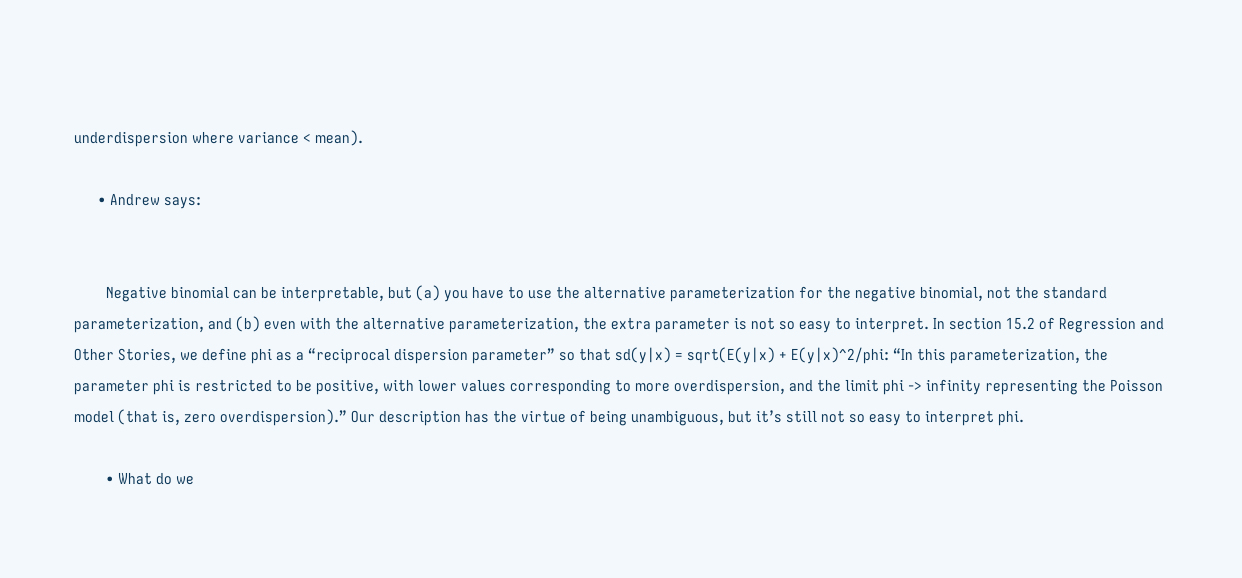underdispersion where variance < mean).

      • Andrew says:


        Negative binomial can be interpretable, but (a) you have to use the alternative parameterization for the negative binomial, not the standard parameterization, and (b) even with the alternative parameterization, the extra parameter is not so easy to interpret. In section 15.2 of Regression and Other Stories, we define phi as a “reciprocal dispersion parameter” so that sd(y|x) = sqrt(E(y|x) + E(y|x)^2/phi: “In this parameterization, the parameter phi is restricted to be positive, with lower values corresponding to more overdispersion, and the limit phi -> infinity representing the Poisson model (that is, zero overdispersion).” Our description has the virtue of being unambiguous, but it’s still not so easy to interpret phi.

        • What do we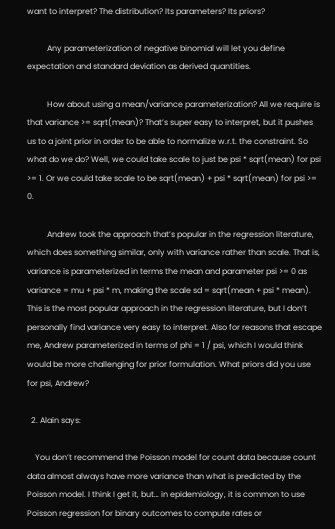want to interpret? The distribution? Its parameters? Its priors?

          Any parameterization of negative binomial will let you define expectation and standard deviation as derived quantities.

          How about using a mean/variance parameterization? All we require is that variance >= sqrt(mean)? That’s super easy to interpret, but it pushes us to a joint prior in order to be able to normalize w.r.t. the constraint. So what do we do? Well, we could take scale to just be psi * sqrt(mean) for psi >= 1. Or we could take scale to be sqrt(mean) + psi * sqrt(mean) for psi >= 0.

          Andrew took the approach that’s popular in the regression literature, which does something similar, only with variance rather than scale. That is, variance is parameterized in terms the mean and parameter psi >= 0 as variance = mu + psi * m, making the scale sd = sqrt(mean + psi * mean). This is the most popular approach in the regression literature, but I don’t personally find variance very easy to interpret. Also for reasons that escape me, Andrew parameterized in terms of phi = 1 / psi, which I would think would be more challenging for prior formulation. What priors did you use for psi, Andrew?

  2. Alain says:

    You don’t recommend the Poisson model for count data because count data almost always have more variance than what is predicted by the Poisson model. I think I get it, but… in epidemiology, it is common to use Poisson regression for binary outcomes to compute rates or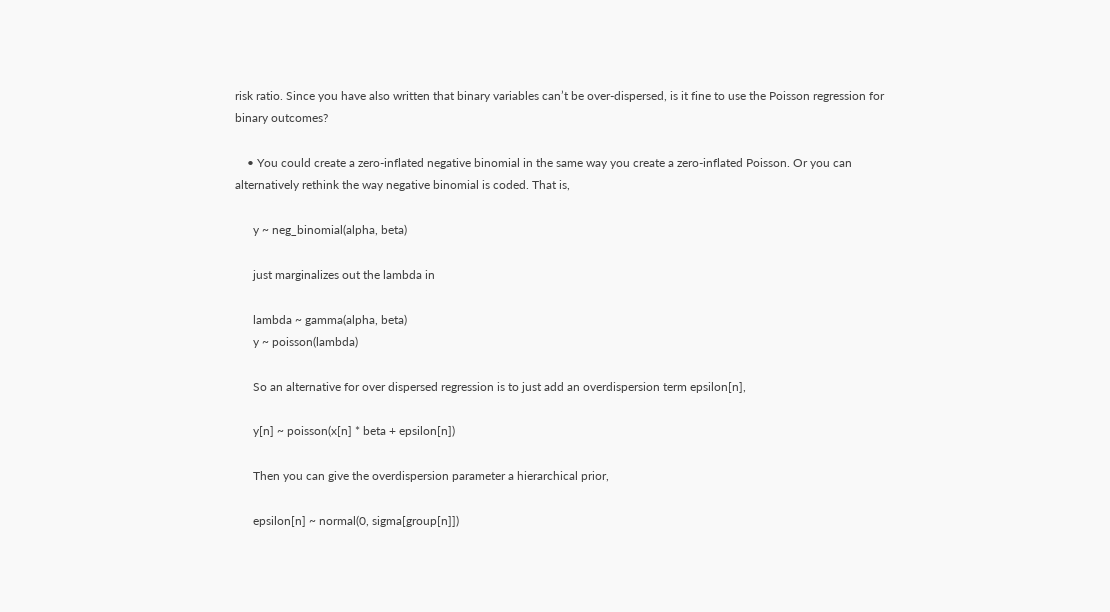risk ratio. Since you have also written that binary variables can’t be over-dispersed, is it fine to use the Poisson regression for binary outcomes?

    • You could create a zero-inflated negative binomial in the same way you create a zero-inflated Poisson. Or you can alternatively rethink the way negative binomial is coded. That is,

      y ~ neg_binomial(alpha, beta)

      just marginalizes out the lambda in

      lambda ~ gamma(alpha, beta)
      y ~ poisson(lambda)

      So an alternative for over dispersed regression is to just add an overdispersion term epsilon[n],

      y[n] ~ poisson(x[n] * beta + epsilon[n])

      Then you can give the overdispersion parameter a hierarchical prior,

      epsilon[n] ~ normal(0, sigma[group[n]])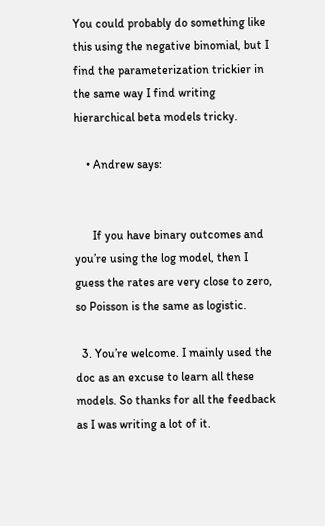You could probably do something like this using the negative binomial, but I find the parameterization trickier in the same way I find writing hierarchical beta models tricky.

    • Andrew says:


      If you have binary outcomes and you’re using the log model, then I guess the rates are very close to zero, so Poisson is the same as logistic.

  3. You’re welcome. I mainly used the doc as an excuse to learn all these models. So thanks for all the feedback as I was writing a lot of it.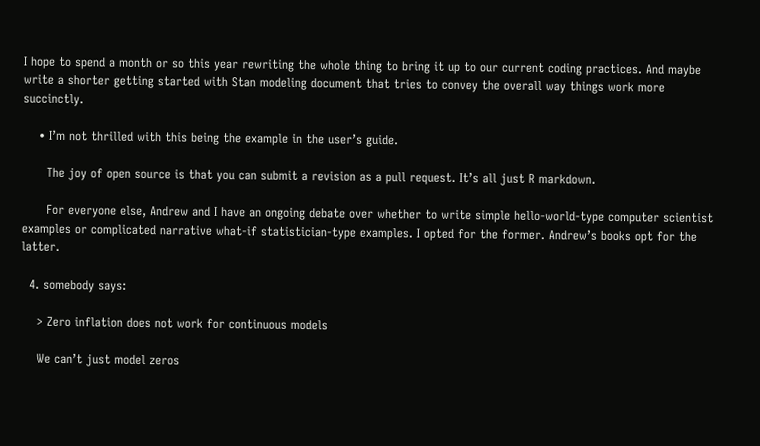I hope to spend a month or so this year rewriting the whole thing to bring it up to our current coding practices. And maybe write a shorter getting started with Stan modeling document that tries to convey the overall way things work more succinctly.

    • I’m not thrilled with this being the example in the user’s guide.

      The joy of open source is that you can submit a revision as a pull request. It’s all just R markdown.

      For everyone else, Andrew and I have an ongoing debate over whether to write simple hello-world-type computer scientist examples or complicated narrative what-if statistician-type examples. I opted for the former. Andrew’s books opt for the latter.

  4. somebody says:

    > Zero inflation does not work for continuous models

    We can’t just model zeros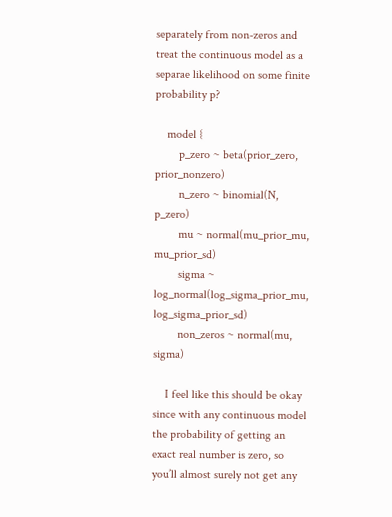separately from non-zeros and treat the continuous model as a separae likelihood on some finite probability p?

    model {
        p_zero ~ beta(prior_zero, prior_nonzero)
        n_zero ~ binomial(N, p_zero)
        mu ~ normal(mu_prior_mu, mu_prior_sd)
        sigma ~ log_normal(log_sigma_prior_mu, log_sigma_prior_sd)
        non_zeros ~ normal(mu, sigma)

    I feel like this should be okay since with any continuous model the probability of getting an exact real number is zero, so you’ll almost surely not get any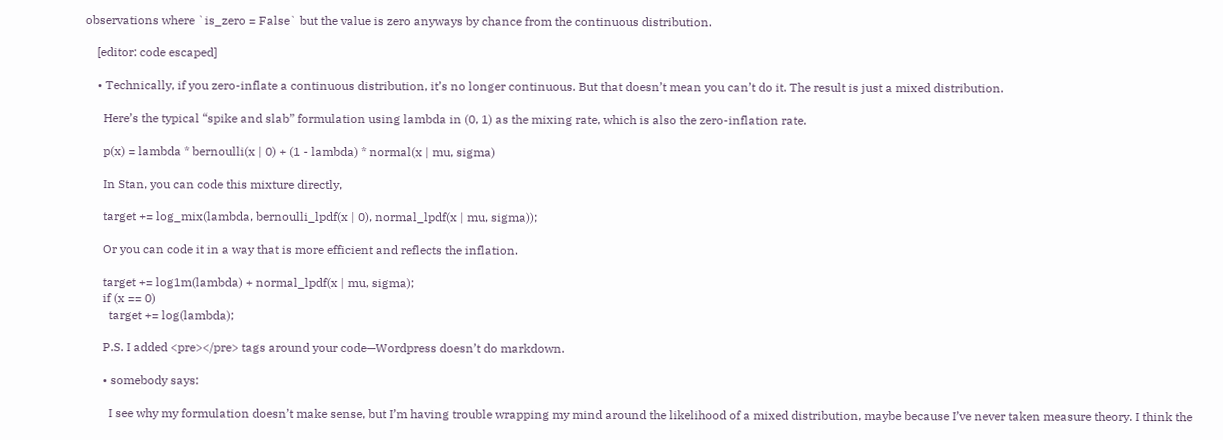observations where `is_zero = False` but the value is zero anyways by chance from the continuous distribution.

    [editor: code escaped]

    • Technically, if you zero-inflate a continuous distribution, it’s no longer continuous. But that doesn’t mean you can’t do it. The result is just a mixed distribution.

      Here’s the typical “spike and slab” formulation using lambda in (0, 1) as the mixing rate, which is also the zero-inflation rate.

      p(x) = lambda * bernoulli(x | 0) + (1 - lambda) * normal(x | mu, sigma)

      In Stan, you can code this mixture directly,

      target += log_mix(lambda, bernoulli_lpdf(x | 0), normal_lpdf(x | mu, sigma));

      Or you can code it in a way that is more efficient and reflects the inflation.

      target += log1m(lambda) + normal_lpdf(x | mu, sigma);
      if (x == 0)
        target += log(lambda);

      P.S. I added <pre></pre> tags around your code—Wordpress doesn’t do markdown.

      • somebody says:

        I see why my formulation doesn’t make sense, but I’m having trouble wrapping my mind around the likelihood of a mixed distribution, maybe because I’ve never taken measure theory. I think the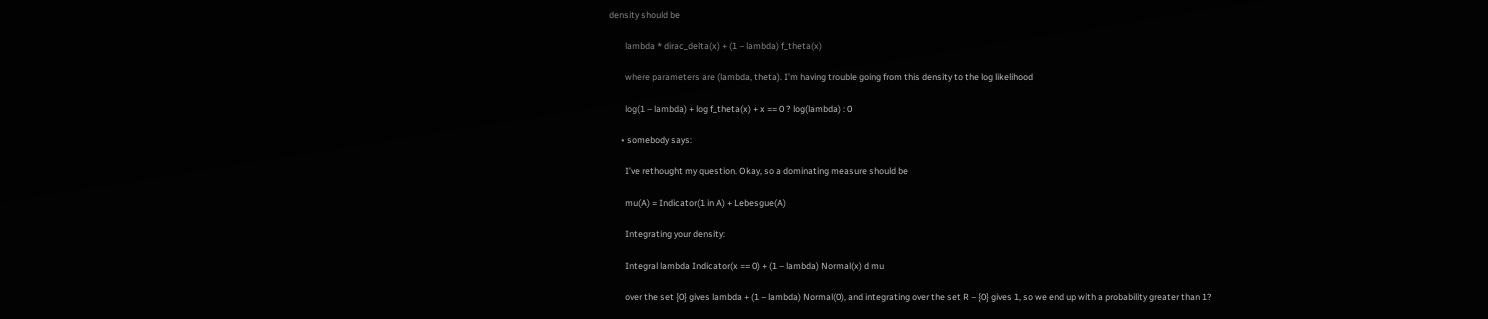density should be

        lambda * dirac_delta(x) + (1 – lambda) f_theta(x)

        where parameters are (lambda, theta). I’m having trouble going from this density to the log likelihood

        log(1 – lambda) + log f_theta(x) + x == 0 ? log(lambda) : 0

      • somebody says:

        I’ve rethought my question. Okay, so a dominating measure should be

        mu(A) = Indicator(1 in A) + Lebesgue(A)

        Integrating your density:

        Integral lambda Indicator(x == 0) + (1 – lambda) Normal(x) d mu

        over the set {0} gives lambda + (1 – lambda) Normal(0), and integrating over the set R – {0} gives 1, so we end up with a probability greater than 1?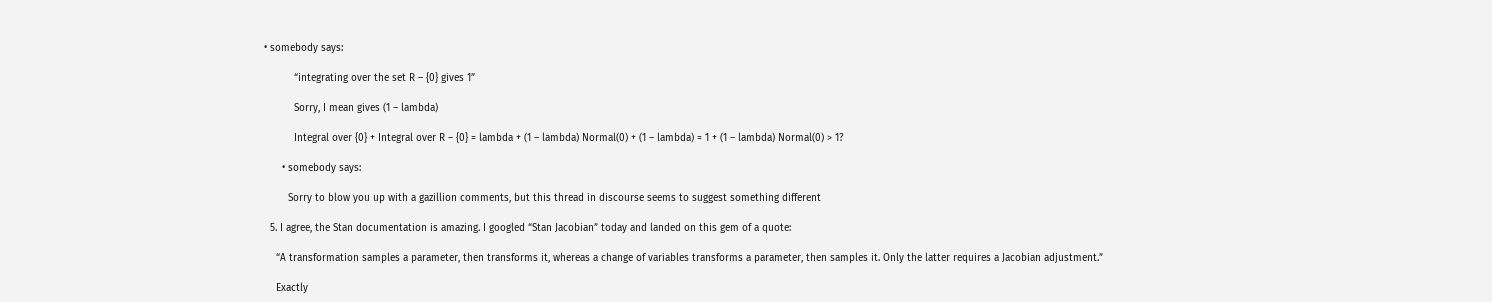• somebody says:

          “integrating over the set R – {0} gives 1”

          Sorry, I mean gives (1 – lambda)

          Integral over {0} + Integral over R – {0} = lambda + (1 – lambda) Normal(0) + (1 – lambda) = 1 + (1 – lambda) Normal(0) > 1?

      • somebody says:

        Sorry to blow you up with a gazillion comments, but this thread in discourse seems to suggest something different

  5. I agree, the Stan documentation is amazing. I googled “Stan Jacobian” today and landed on this gem of a quote:

    “A transformation samples a parameter, then transforms it, whereas a change of variables transforms a parameter, then samples it. Only the latter requires a Jacobian adjustment.”

    Exactly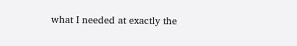what I needed at exactly the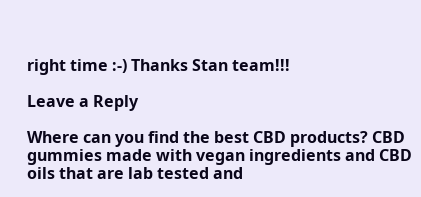right time :-) Thanks Stan team!!!

Leave a Reply

Where can you find the best CBD products? CBD gummies made with vegan ingredients and CBD oils that are lab tested and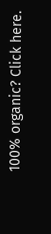100% organic? Click here.